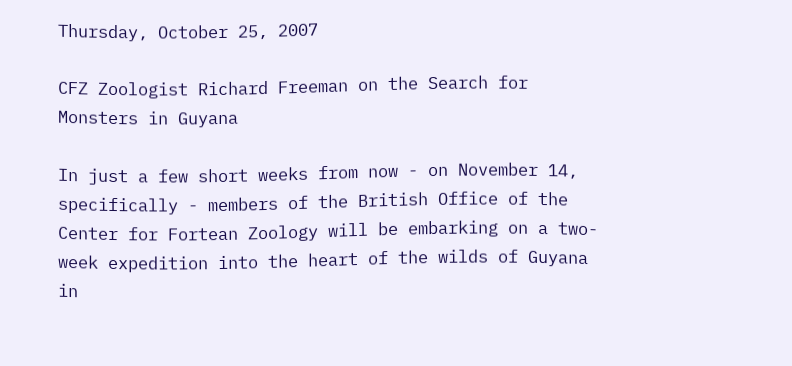Thursday, October 25, 2007

CFZ Zoologist Richard Freeman on the Search for Monsters in Guyana

In just a few short weeks from now - on November 14, specifically - members of the British Office of the Center for Fortean Zoology will be embarking on a two-week expedition into the heart of the wilds of Guyana in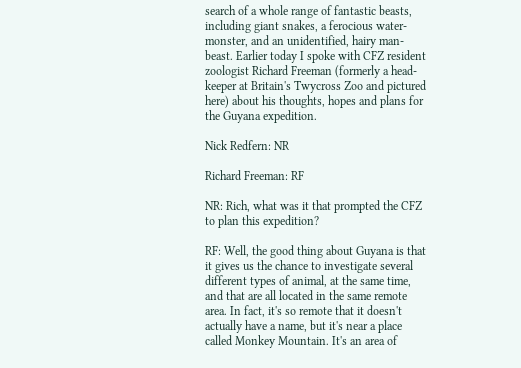search of a whole range of fantastic beasts, including giant snakes, a ferocious water-monster, and an unidentified, hairy man-beast. Earlier today I spoke with CFZ resident zoologist Richard Freeman (formerly a head-keeper at Britain's Twycross Zoo and pictured here) about his thoughts, hopes and plans for the Guyana expedition.

Nick Redfern: NR

Richard Freeman: RF

NR: Rich, what was it that prompted the CFZ to plan this expedition?

RF: Well, the good thing about Guyana is that it gives us the chance to investigate several different types of animal, at the same time, and that are all located in the same remote area. In fact, it's so remote that it doesn't actually have a name, but it's near a place called Monkey Mountain. It's an area of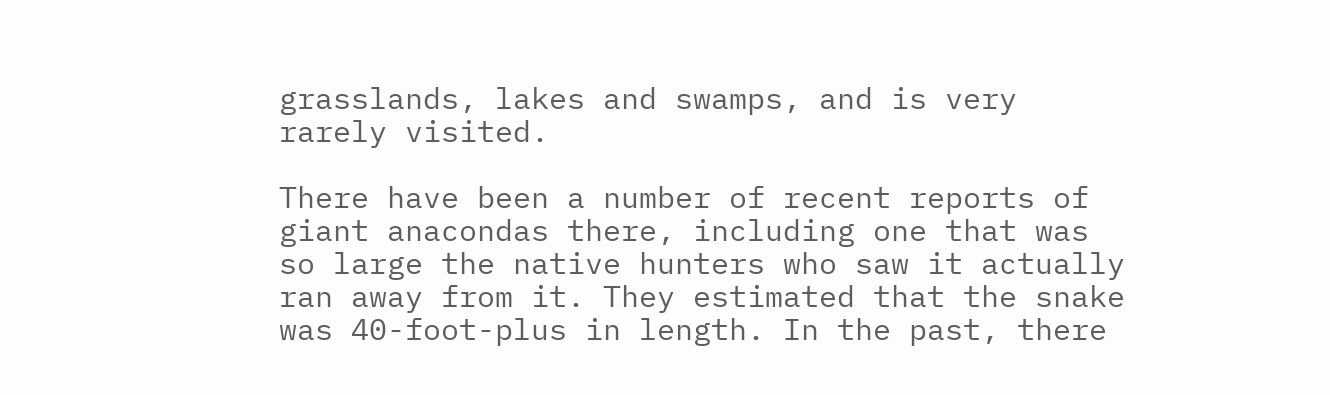grasslands, lakes and swamps, and is very rarely visited.

There have been a number of recent reports of giant anacondas there, including one that was so large the native hunters who saw it actually ran away from it. They estimated that the snake was 40-foot-plus in length. In the past, there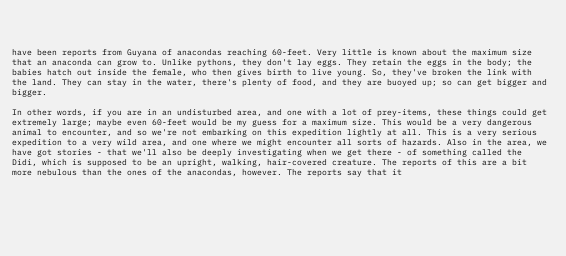have been reports from Guyana of anacondas reaching 60-feet. Very little is known about the maximum size that an anaconda can grow to. Unlike pythons, they don't lay eggs. They retain the eggs in the body; the babies hatch out inside the female, who then gives birth to live young. So, they've broken the link with the land. They can stay in the water, there's plenty of food, and they are buoyed up; so can get bigger and bigger.

In other words, if you are in an undisturbed area, and one with a lot of prey-items, these things could get extremely large; maybe even 60-feet would be my guess for a maximum size. This would be a very dangerous animal to encounter, and so we're not embarking on this expedition lightly at all. This is a very serious expedition to a very wild area, and one where we might encounter all sorts of hazards. Also in the area, we have got stories - that we'll also be deeply investigating when we get there - of something called the Didi, which is supposed to be an upright, walking, hair-covered creature. The reports of this are a bit more nebulous than the ones of the anacondas, however. The reports say that it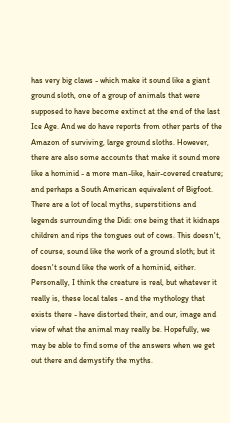has very big claws - which make it sound like a giant ground sloth, one of a group of animals that were supposed to have become extinct at the end of the last Ice Age. And we do have reports from other parts of the Amazon of surviving, large ground sloths. However, there are also some accounts that make it sound more like a hominid - a more man-like, hair-covered creature; and perhaps a South American equivalent of Bigfoot. There are a lot of local myths, superstitions and legends surrounding the Didi: one being that it kidnaps children and rips the tongues out of cows. This doesn't, of course, sound like the work of a ground sloth; but it doesn't sound like the work of a hominid, either. Personally, I think the creature is real, but whatever it really is, these local tales - and the mythology that exists there - have distorted their, and our, image and view of what the animal may really be. Hopefully, we may be able to find some of the answers when we get out there and demystify the myths.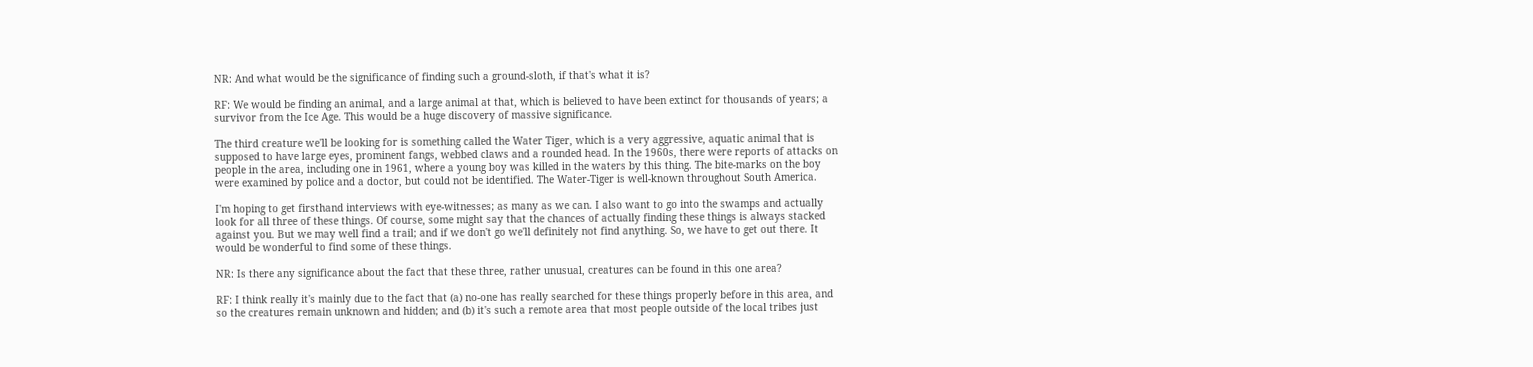NR: And what would be the significance of finding such a ground-sloth, if that's what it is?

RF: We would be finding an animal, and a large animal at that, which is believed to have been extinct for thousands of years; a survivor from the Ice Age. This would be a huge discovery of massive significance.

The third creature we'll be looking for is something called the Water Tiger, which is a very aggressive, aquatic animal that is supposed to have large eyes, prominent fangs, webbed claws and a rounded head. In the 1960s, there were reports of attacks on people in the area, including one in 1961, where a young boy was killed in the waters by this thing. The bite-marks on the boy were examined by police and a doctor, but could not be identified. The Water-Tiger is well-known throughout South America.

I'm hoping to get firsthand interviews with eye-witnesses; as many as we can. I also want to go into the swamps and actually look for all three of these things. Of course, some might say that the chances of actually finding these things is always stacked against you. But we may well find a trail; and if we don't go we'll definitely not find anything. So, we have to get out there. It would be wonderful to find some of these things.

NR: Is there any significance about the fact that these three, rather unusual, creatures can be found in this one area?

RF: I think really it's mainly due to the fact that (a) no-one has really searched for these things properly before in this area, and so the creatures remain unknown and hidden; and (b) it's such a remote area that most people outside of the local tribes just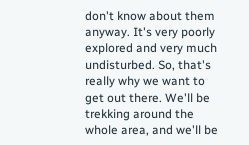don't know about them anyway. It's very poorly explored and very much undisturbed. So, that's really why we want to get out there. We'll be trekking around the whole area, and we'll be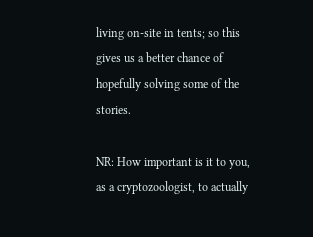living on-site in tents; so this gives us a better chance of hopefully solving some of the stories.

NR: How important is it to you, as a cryptozoologist, to actually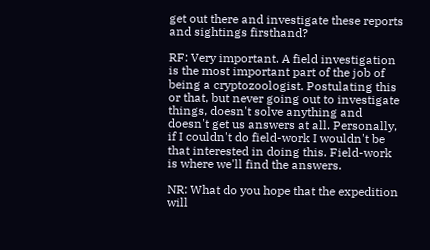get out there and investigate these reports and sightings firsthand?

RF: Very important. A field investigation is the most important part of the job of being a cryptozoologist. Postulating this or that, but never going out to investigate things, doesn't solve anything and doesn't get us answers at all. Personally, if I couldn't do field-work I wouldn't be that interested in doing this. Field-work is where we'll find the answers.

NR: What do you hope that the expedition will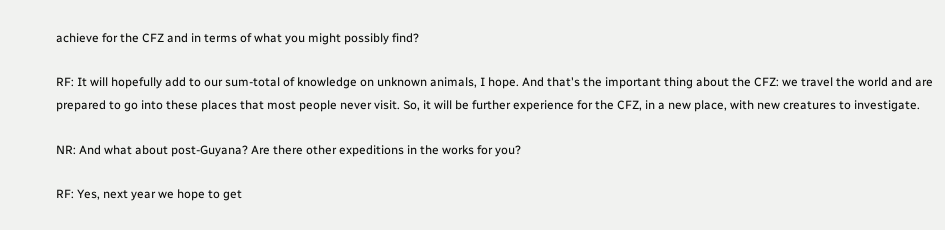achieve for the CFZ and in terms of what you might possibly find?

RF: It will hopefully add to our sum-total of knowledge on unknown animals, I hope. And that's the important thing about the CFZ: we travel the world and are prepared to go into these places that most people never visit. So, it will be further experience for the CFZ, in a new place, with new creatures to investigate.

NR: And what about post-Guyana? Are there other expeditions in the works for you?

RF: Yes, next year we hope to get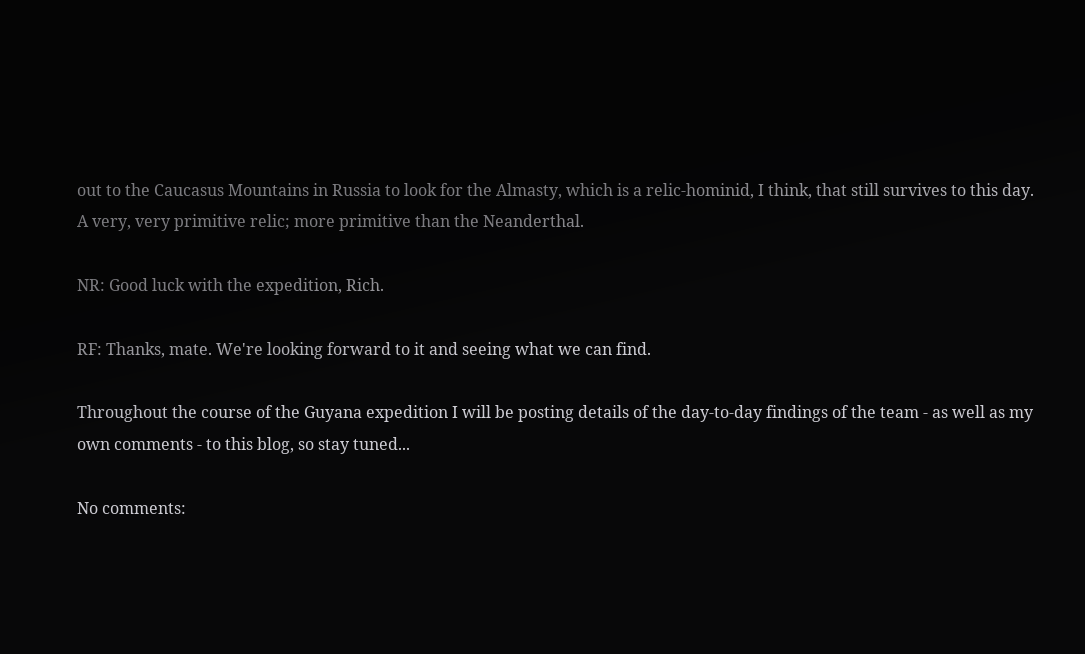out to the Caucasus Mountains in Russia to look for the Almasty, which is a relic-hominid, I think, that still survives to this day. A very, very primitive relic; more primitive than the Neanderthal.

NR: Good luck with the expedition, Rich.

RF: Thanks, mate. We're looking forward to it and seeing what we can find.

Throughout the course of the Guyana expedition I will be posting details of the day-to-day findings of the team - as well as my own comments - to this blog, so stay tuned...

No comments: